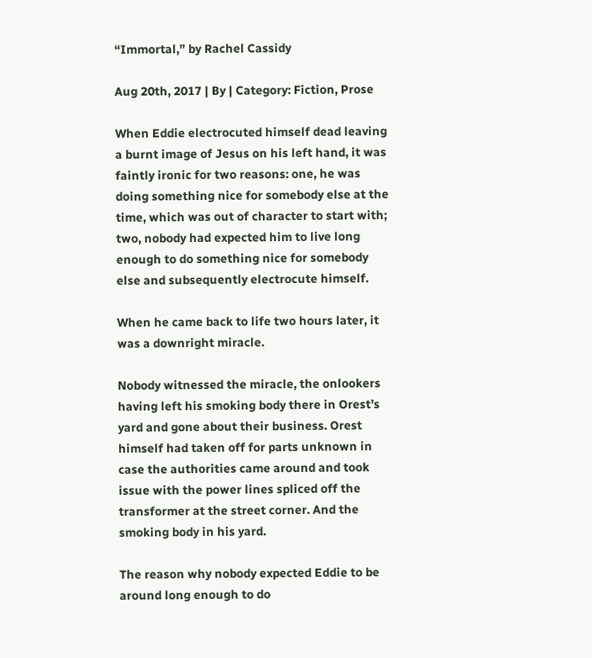“Immortal,” by Rachel Cassidy

Aug 20th, 2017 | By | Category: Fiction, Prose

When Eddie electrocuted himself dead leaving a burnt image of Jesus on his left hand, it was faintly ironic for two reasons: one, he was doing something nice for somebody else at the time, which was out of character to start with; two, nobody had expected him to live long enough to do something nice for somebody else and subsequently electrocute himself.

When he came back to life two hours later, it was a downright miracle.

Nobody witnessed the miracle, the onlookers having left his smoking body there in Orest’s yard and gone about their business. Orest himself had taken off for parts unknown in case the authorities came around and took issue with the power lines spliced off the transformer at the street corner. And the smoking body in his yard.

The reason why nobody expected Eddie to be around long enough to do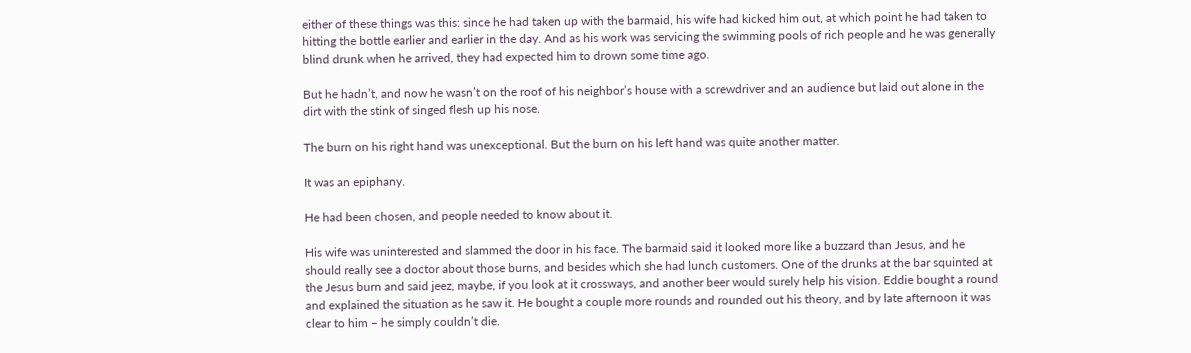either of these things was this: since he had taken up with the barmaid, his wife had kicked him out, at which point he had taken to hitting the bottle earlier and earlier in the day. And as his work was servicing the swimming pools of rich people and he was generally blind drunk when he arrived, they had expected him to drown some time ago.

But he hadn’t, and now he wasn’t on the roof of his neighbor’s house with a screwdriver and an audience but laid out alone in the dirt with the stink of singed flesh up his nose.

The burn on his right hand was unexceptional. But the burn on his left hand was quite another matter.

It was an epiphany.

He had been chosen, and people needed to know about it.

His wife was uninterested and slammed the door in his face. The barmaid said it looked more like a buzzard than Jesus, and he should really see a doctor about those burns, and besides which she had lunch customers. One of the drunks at the bar squinted at the Jesus burn and said jeez, maybe, if you look at it crossways, and another beer would surely help his vision. Eddie bought a round and explained the situation as he saw it. He bought a couple more rounds and rounded out his theory, and by late afternoon it was clear to him – he simply couldn’t die.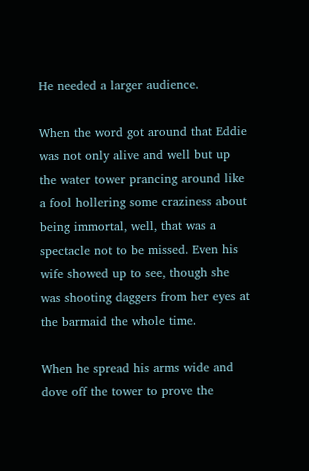He needed a larger audience.

When the word got around that Eddie was not only alive and well but up the water tower prancing around like a fool hollering some craziness about being immortal, well, that was a spectacle not to be missed. Even his wife showed up to see, though she was shooting daggers from her eyes at the barmaid the whole time.

When he spread his arms wide and dove off the tower to prove the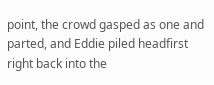point, the crowd gasped as one and parted, and Eddie piled headfirst right back into the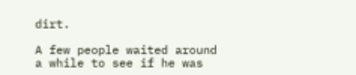dirt.

A few people waited around a while to see if he was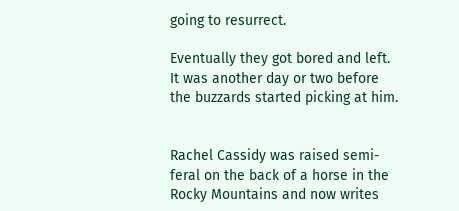going to resurrect.

Eventually they got bored and left. It was another day or two before the buzzards started picking at him.


Rachel Cassidy was raised semi-feral on the back of a horse in the Rocky Mountains and now writes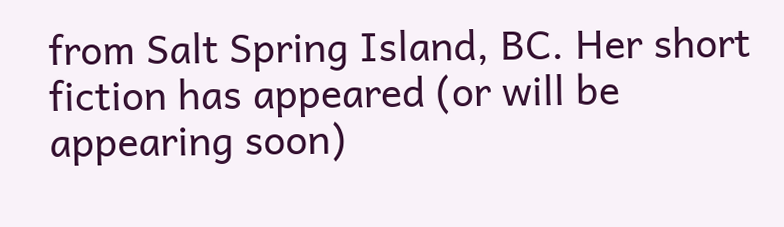from Salt Spring Island, BC. Her short fiction has appeared (or will be appearing soon)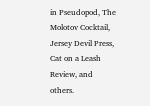in Pseudopod, The Molotov Cocktail, Jersey Devil Press, Cat on a Leash Review, and others.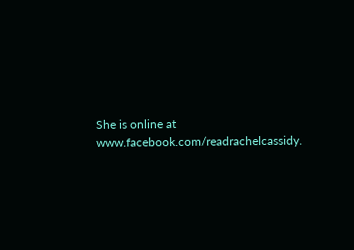She is online at www.facebook.com/readrachelcassidy.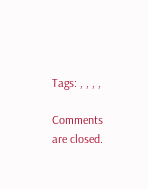Tags: , , , ,

Comments are closed.